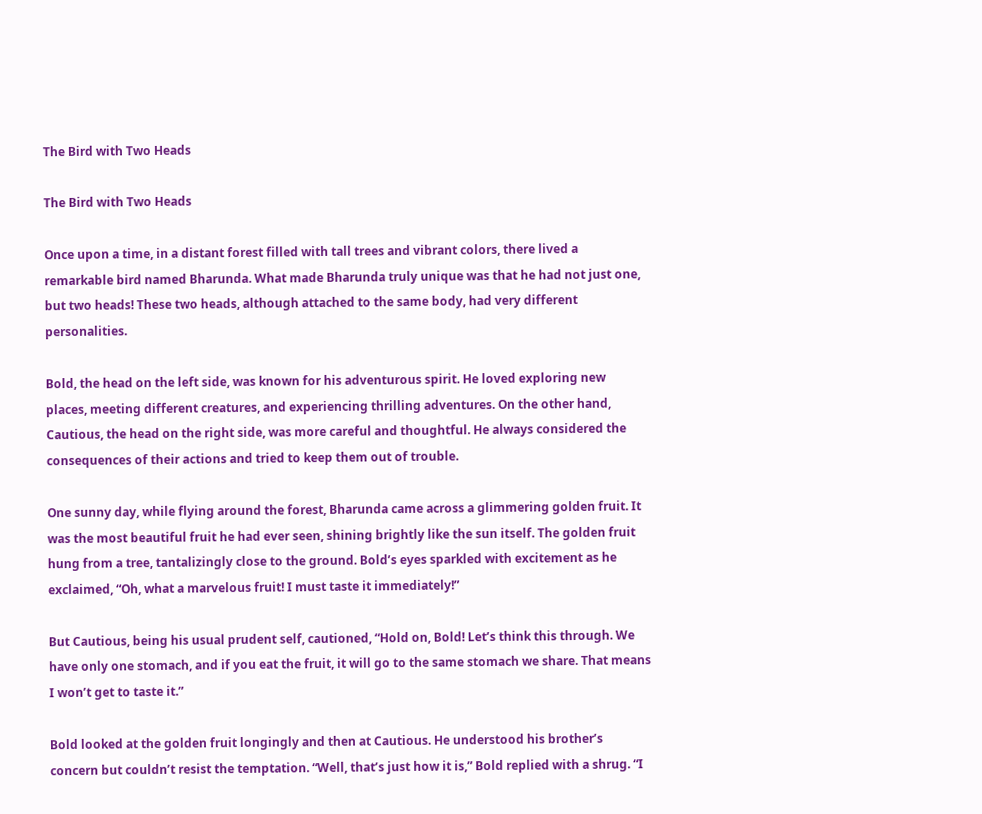The Bird with Two Heads

The Bird with Two Heads

Once upon a time, in a distant forest filled with tall trees and vibrant colors, there lived a remarkable bird named Bharunda. What made Bharunda truly unique was that he had not just one, but two heads! These two heads, although attached to the same body, had very different personalities.

Bold, the head on the left side, was known for his adventurous spirit. He loved exploring new places, meeting different creatures, and experiencing thrilling adventures. On the other hand, Cautious, the head on the right side, was more careful and thoughtful. He always considered the consequences of their actions and tried to keep them out of trouble.

One sunny day, while flying around the forest, Bharunda came across a glimmering golden fruit. It was the most beautiful fruit he had ever seen, shining brightly like the sun itself. The golden fruit hung from a tree, tantalizingly close to the ground. Bold’s eyes sparkled with excitement as he exclaimed, “Oh, what a marvelous fruit! I must taste it immediately!”

But Cautious, being his usual prudent self, cautioned, “Hold on, Bold! Let’s think this through. We have only one stomach, and if you eat the fruit, it will go to the same stomach we share. That means I won’t get to taste it.”

Bold looked at the golden fruit longingly and then at Cautious. He understood his brother’s concern but couldn’t resist the temptation. “Well, that’s just how it is,” Bold replied with a shrug. “I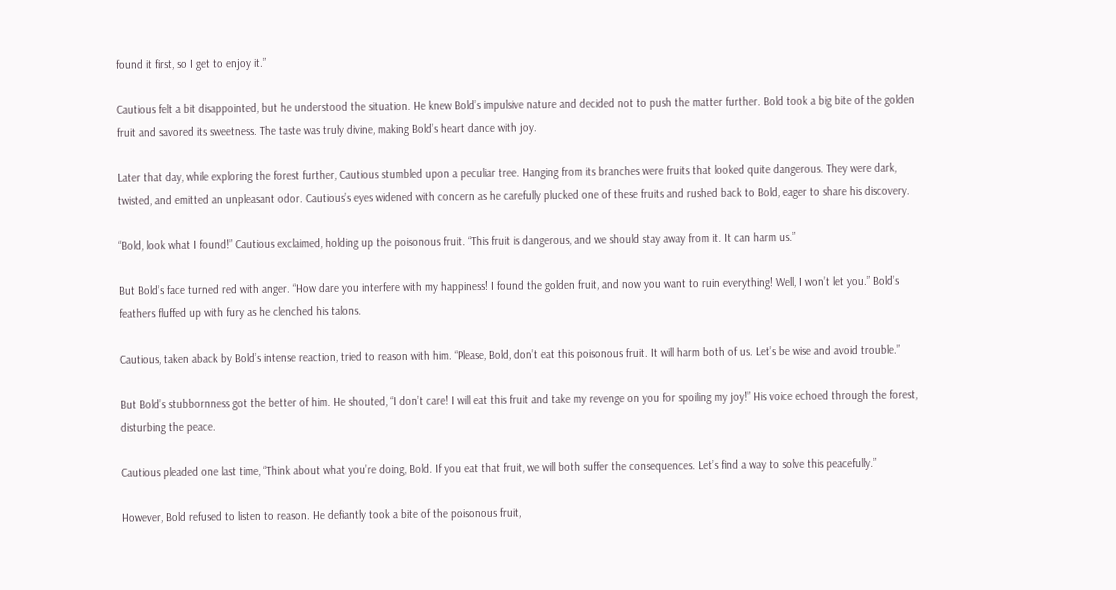found it first, so I get to enjoy it.”

Cautious felt a bit disappointed, but he understood the situation. He knew Bold’s impulsive nature and decided not to push the matter further. Bold took a big bite of the golden fruit and savored its sweetness. The taste was truly divine, making Bold’s heart dance with joy.

Later that day, while exploring the forest further, Cautious stumbled upon a peculiar tree. Hanging from its branches were fruits that looked quite dangerous. They were dark, twisted, and emitted an unpleasant odor. Cautious’s eyes widened with concern as he carefully plucked one of these fruits and rushed back to Bold, eager to share his discovery.

“Bold, look what I found!” Cautious exclaimed, holding up the poisonous fruit. “This fruit is dangerous, and we should stay away from it. It can harm us.”

But Bold’s face turned red with anger. “How dare you interfere with my happiness! I found the golden fruit, and now you want to ruin everything! Well, I won’t let you.” Bold’s feathers fluffed up with fury as he clenched his talons.

Cautious, taken aback by Bold’s intense reaction, tried to reason with him. “Please, Bold, don’t eat this poisonous fruit. It will harm both of us. Let’s be wise and avoid trouble.”

But Bold’s stubbornness got the better of him. He shouted, “I don’t care! I will eat this fruit and take my revenge on you for spoiling my joy!” His voice echoed through the forest, disturbing the peace.

Cautious pleaded one last time, “Think about what you’re doing, Bold. If you eat that fruit, we will both suffer the consequences. Let’s find a way to solve this peacefully.”

However, Bold refused to listen to reason. He defiantly took a bite of the poisonous fruit,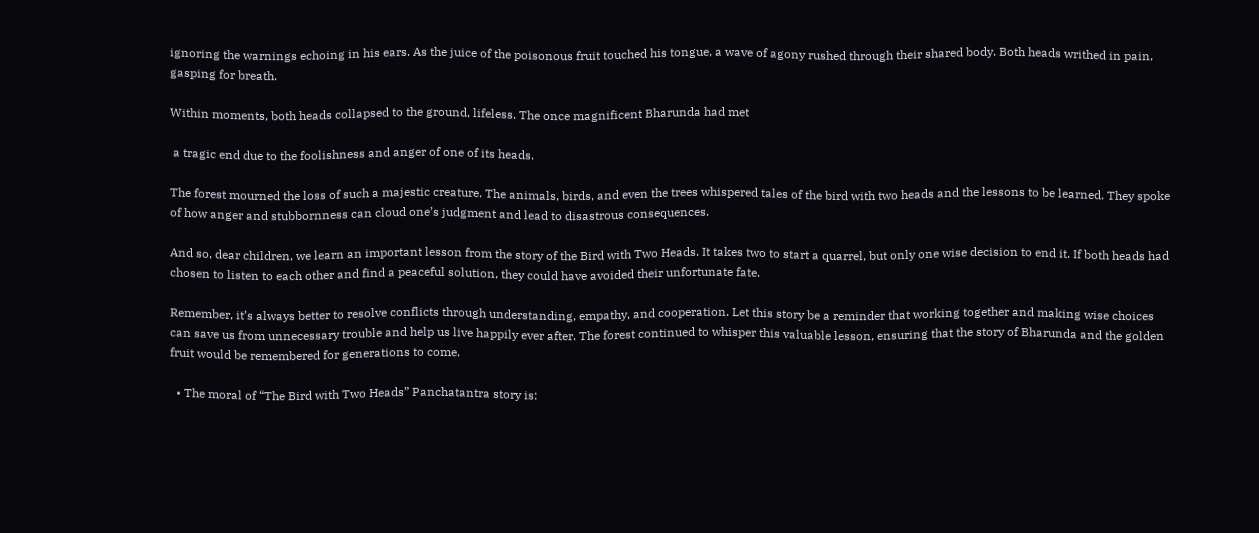ignoring the warnings echoing in his ears. As the juice of the poisonous fruit touched his tongue, a wave of agony rushed through their shared body. Both heads writhed in pain, gasping for breath.

Within moments, both heads collapsed to the ground, lifeless. The once magnificent Bharunda had met

 a tragic end due to the foolishness and anger of one of its heads.

The forest mourned the loss of such a majestic creature. The animals, birds, and even the trees whispered tales of the bird with two heads and the lessons to be learned. They spoke of how anger and stubbornness can cloud one’s judgment and lead to disastrous consequences.

And so, dear children, we learn an important lesson from the story of the Bird with Two Heads. It takes two to start a quarrel, but only one wise decision to end it. If both heads had chosen to listen to each other and find a peaceful solution, they could have avoided their unfortunate fate.

Remember, it’s always better to resolve conflicts through understanding, empathy, and cooperation. Let this story be a reminder that working together and making wise choices can save us from unnecessary trouble and help us live happily ever after. The forest continued to whisper this valuable lesson, ensuring that the story of Bharunda and the golden fruit would be remembered for generations to come.

  • The moral of “The Bird with Two Heads” Panchatantra story is: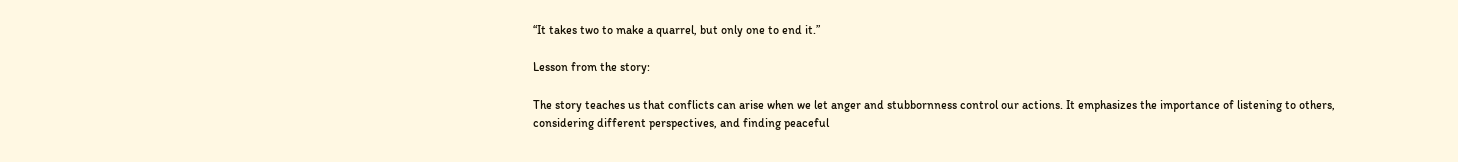“It takes two to make a quarrel, but only one to end it.”

Lesson from the story:

The story teaches us that conflicts can arise when we let anger and stubbornness control our actions. It emphasizes the importance of listening to others, considering different perspectives, and finding peaceful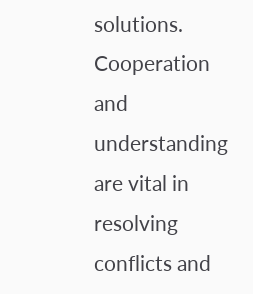solutions. Cooperation and understanding are vital in resolving conflicts and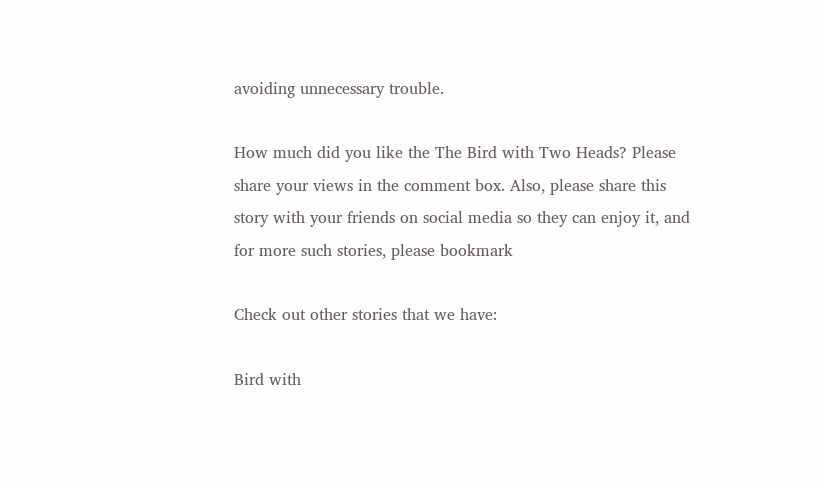avoiding unnecessary trouble.

How much did you like the The Bird with Two Heads? Please share your views in the comment box. Also, please share this story with your friends on social media so they can enjoy it, and for more such stories, please bookmark

Check out other stories that we have:

Bird with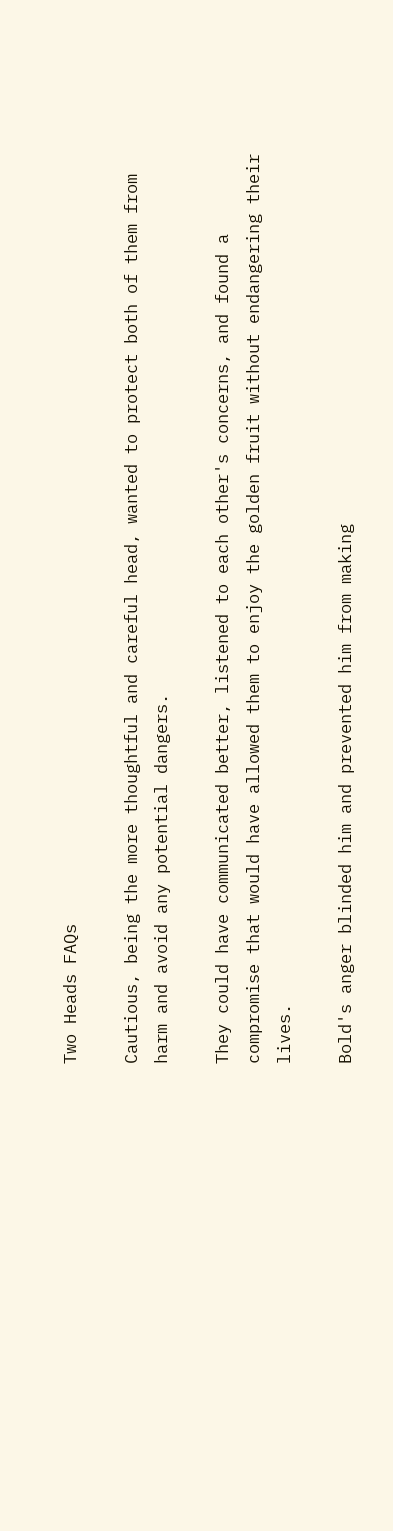Two Heads FAQs

Cautious, being the more thoughtful and careful head, wanted to protect both of them from harm and avoid any potential dangers.

They could have communicated better, listened to each other's concerns, and found a compromise that would have allowed them to enjoy the golden fruit without endangering their lives.

Bold's anger blinded him and prevented him from making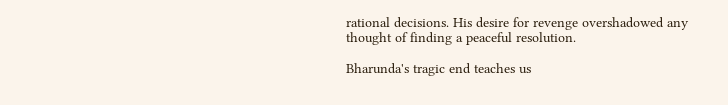rational decisions. His desire for revenge overshadowed any thought of finding a peaceful resolution.

Bharunda's tragic end teaches us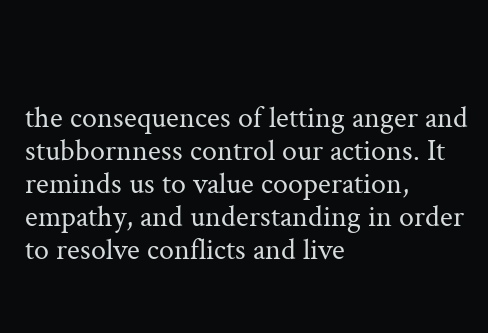the consequences of letting anger and stubbornness control our actions. It reminds us to value cooperation, empathy, and understanding in order to resolve conflicts and live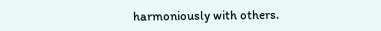harmoniously with others.